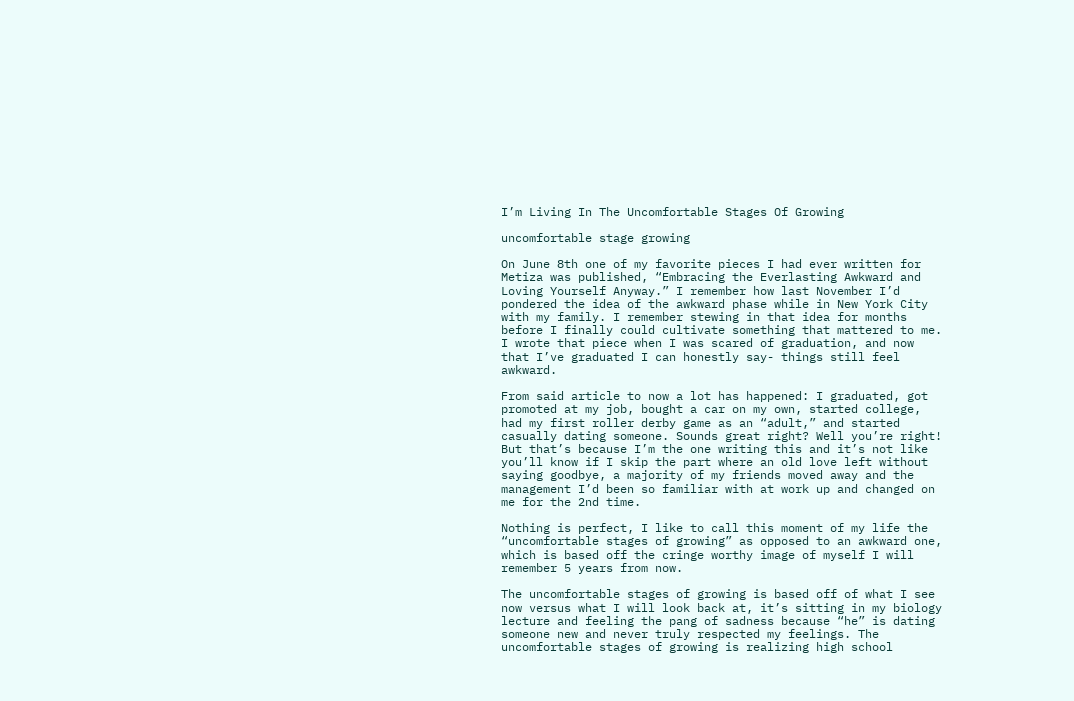I’m Living In The Uncomfortable Stages Of Growing

uncomfortable stage growing

On June 8th one of my favorite pieces I had ever written for Metiza was published, “Embracing the Everlasting Awkward and Loving Yourself Anyway.” I remember how last November I’d pondered the idea of the awkward phase while in New York City with my family. I remember stewing in that idea for months before I finally could cultivate something that mattered to me. I wrote that piece when I was scared of graduation, and now that I’ve graduated I can honestly say- things still feel awkward.

From said article to now a lot has happened: I graduated, got promoted at my job, bought a car on my own, started college, had my first roller derby game as an “adult,” and started casually dating someone. Sounds great right? Well you’re right! But that’s because I’m the one writing this and it’s not like you’ll know if I skip the part where an old love left without saying goodbye, a majority of my friends moved away and the management I’d been so familiar with at work up and changed on me for the 2nd time.

Nothing is perfect, I like to call this moment of my life the “uncomfortable stages of growing” as opposed to an awkward one, which is based off the cringe worthy image of myself I will remember 5 years from now.

The uncomfortable stages of growing is based off of what I see now versus what I will look back at, it’s sitting in my biology lecture and feeling the pang of sadness because “he” is dating someone new and never truly respected my feelings. The uncomfortable stages of growing is realizing high school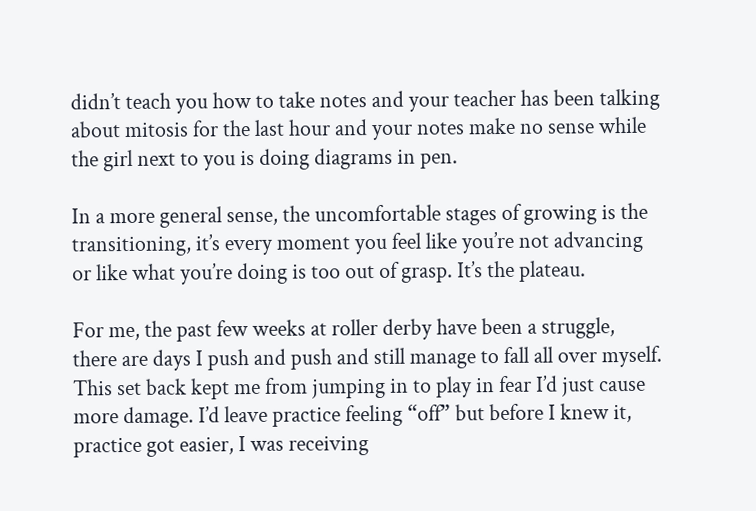didn’t teach you how to take notes and your teacher has been talking about mitosis for the last hour and your notes make no sense while the girl next to you is doing diagrams in pen.

In a more general sense, the uncomfortable stages of growing is the transitioning, it’s every moment you feel like you’re not advancing or like what you’re doing is too out of grasp. It’s the plateau.

For me, the past few weeks at roller derby have been a struggle, there are days I push and push and still manage to fall all over myself. This set back kept me from jumping in to play in fear I’d just cause more damage. I’d leave practice feeling “off” but before I knew it, practice got easier, I was receiving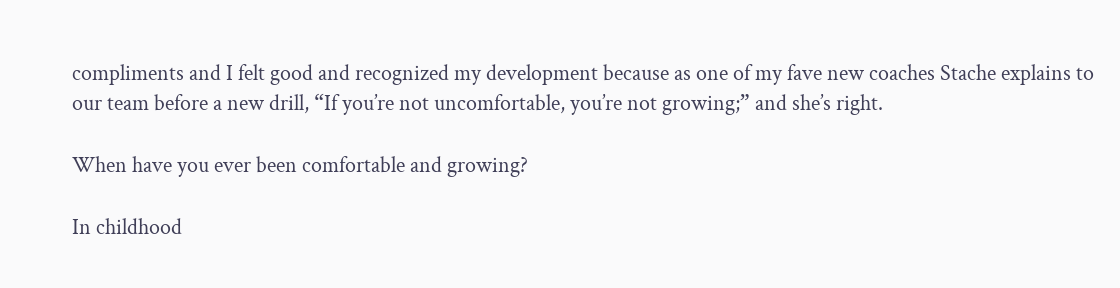compliments and I felt good and recognized my development because as one of my fave new coaches Stache explains to our team before a new drill, “If you’re not uncomfortable, you’re not growing;” and she’s right.

When have you ever been comfortable and growing?

In childhood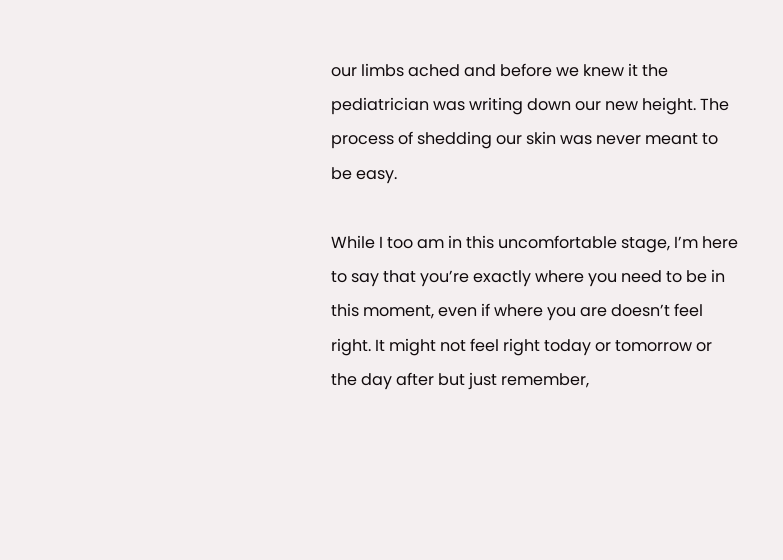our limbs ached and before we knew it the pediatrician was writing down our new height. The process of shedding our skin was never meant to be easy.

While I too am in this uncomfortable stage, I’m here to say that you’re exactly where you need to be in this moment, even if where you are doesn’t feel right. It might not feel right today or tomorrow or the day after but just remember,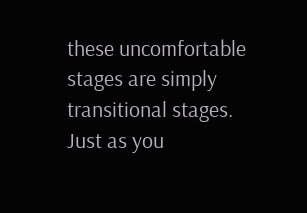these uncomfortable stages are simply transitional stages. Just as you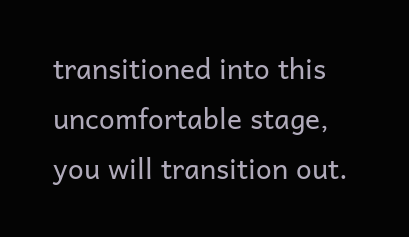transitioned into this uncomfortable stage, you will transition out.